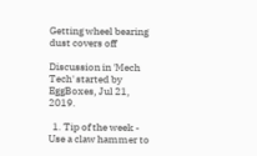Getting wheel bearing dust covers off

Discussion in 'Mech Tech' started by EggBoxes, Jul 21, 2019.

  1. Tip of the week - Use a claw hammer to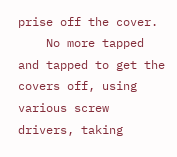prise off the cover.
    No more tapped and tapped to get the covers off, using various screw drivers, taking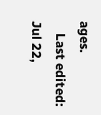ages.
    Last edited: Jul 22,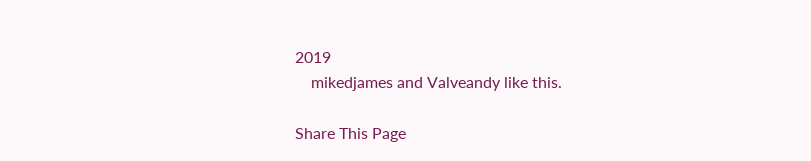2019
    mikedjames and Valveandy like this.

Share This Page